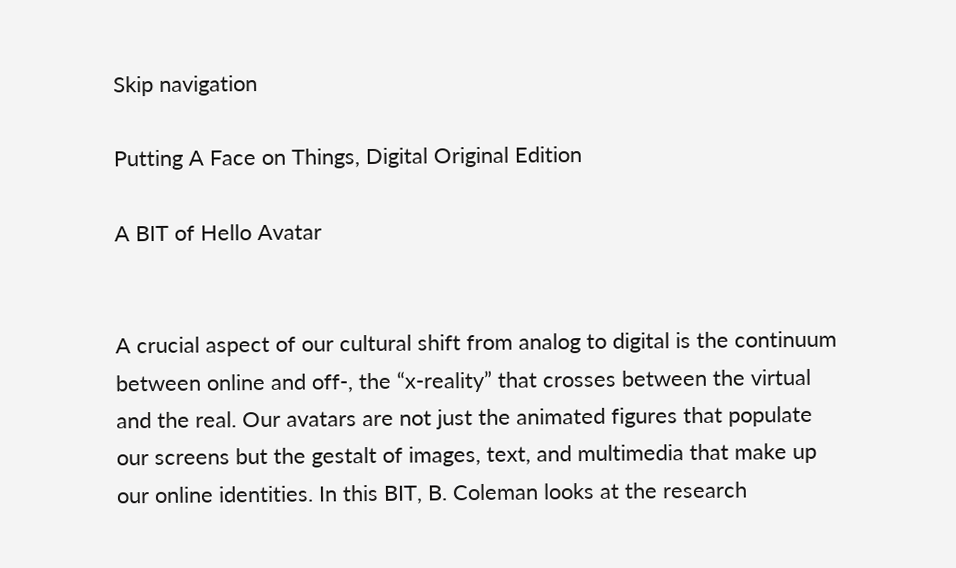Skip navigation

Putting A Face on Things, Digital Original Edition

A BIT of Hello Avatar


A crucial aspect of our cultural shift from analog to digital is the continuum between online and off-, the “x-reality” that crosses between the virtual and the real. Our avatars are not just the animated figures that populate our screens but the gestalt of images, text, and multimedia that make up our online identities. In this BIT, B. Coleman looks at the research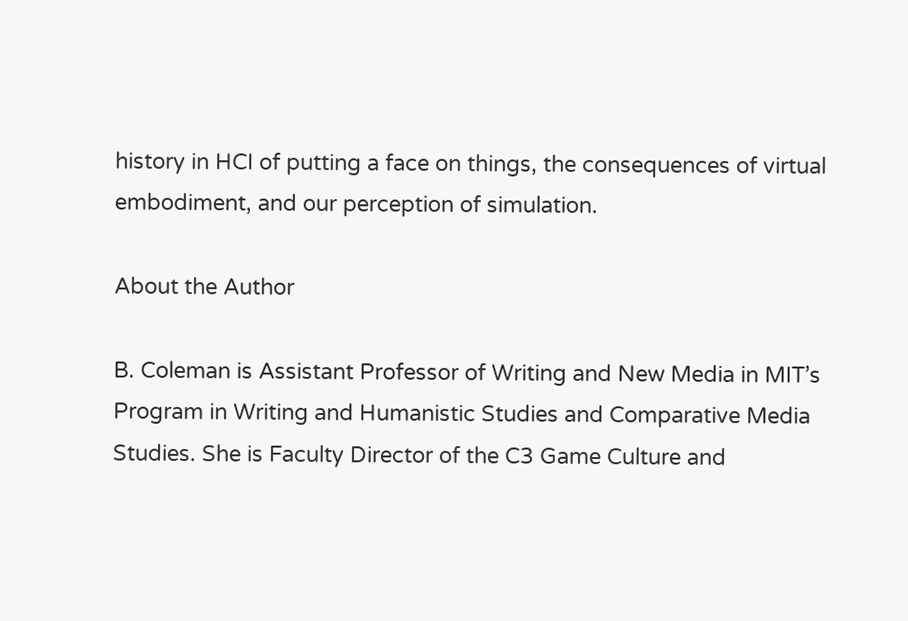history in HCI of putting a face on things, the consequences of virtual embodiment, and our perception of simulation.

About the Author

B. Coleman is Assistant Professor of Writing and New Media in MIT’s Program in Writing and Humanistic Studies and Comparative Media Studies. She is Faculty Director of the C3 Game Culture and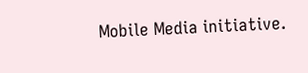Mobile Media initiative.